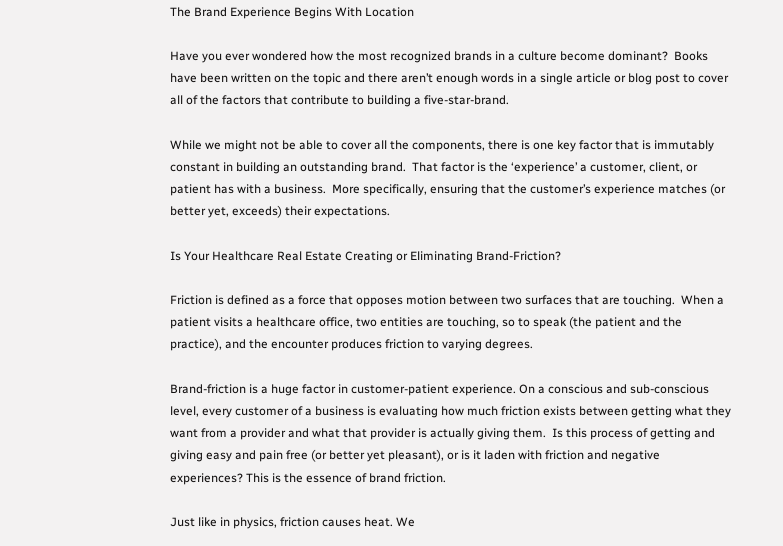The Brand Experience Begins With Location

Have you ever wondered how the most recognized brands in a culture become dominant?  Books have been written on the topic and there aren’t enough words in a single article or blog post to cover all of the factors that contribute to building a five-star-brand.

While we might not be able to cover all the components, there is one key factor that is immutably constant in building an outstanding brand.  That factor is the ‘experience’ a customer, client, or patient has with a business.  More specifically, ensuring that the customer’s experience matches (or better yet, exceeds) their expectations.

Is Your Healthcare Real Estate Creating or Eliminating Brand-Friction?

Friction is defined as a force that opposes motion between two surfaces that are touching.  When a patient visits a healthcare office, two entities are touching, so to speak (the patient and the practice), and the encounter produces friction to varying degrees.

Brand-friction is a huge factor in customer-patient experience. On a conscious and sub-conscious level, every customer of a business is evaluating how much friction exists between getting what they want from a provider and what that provider is actually giving them.  Is this process of getting and giving easy and pain free (or better yet pleasant), or is it laden with friction and negative experiences? This is the essence of brand friction.

Just like in physics, friction causes heat. We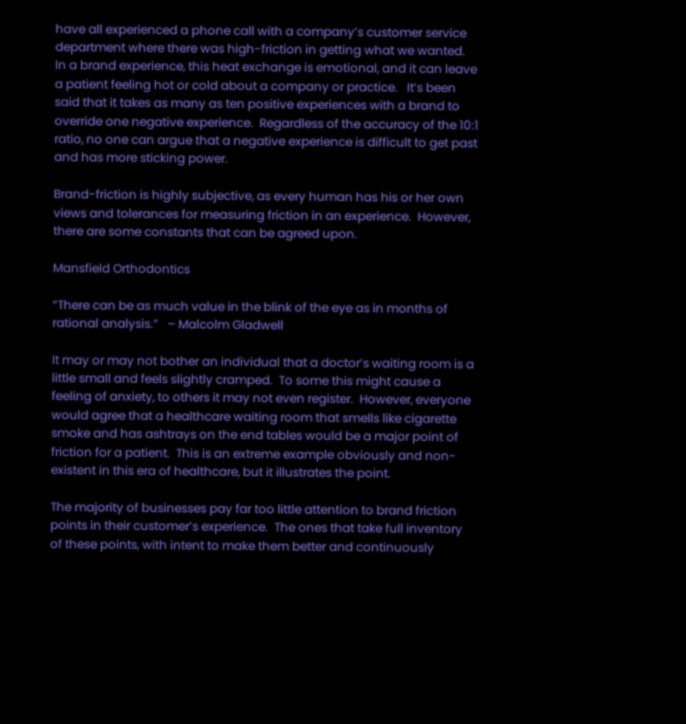have all experienced a phone call with a company’s customer service department where there was high-friction in getting what we wanted.  In a brand experience, this heat exchange is emotional, and it can leave a patient feeling hot or cold about a company or practice.   It’s been said that it takes as many as ten positive experiences with a brand to override one negative experience.  Regardless of the accuracy of the 10:1 ratio, no one can argue that a negative experience is difficult to get past and has more sticking power.

Brand-friction is highly subjective, as every human has his or her own views and tolerances for measuring friction in an experience.  However, there are some constants that can be agreed upon.

Mansfield Orthodontics

“There can be as much value in the blink of the eye as in months of rational analysis.”   – Malcolm Gladwell

It may or may not bother an individual that a doctor’s waiting room is a little small and feels slightly cramped.  To some this might cause a feeling of anxiety, to others it may not even register.  However, everyone would agree that a healthcare waiting room that smells like cigarette smoke and has ashtrays on the end tables would be a major point of friction for a patient.  This is an extreme example obviously and non-existent in this era of healthcare, but it illustrates the point.

The majority of businesses pay far too little attention to brand friction points in their customer’s experience.  The ones that take full inventory of these points, with intent to make them better and continuously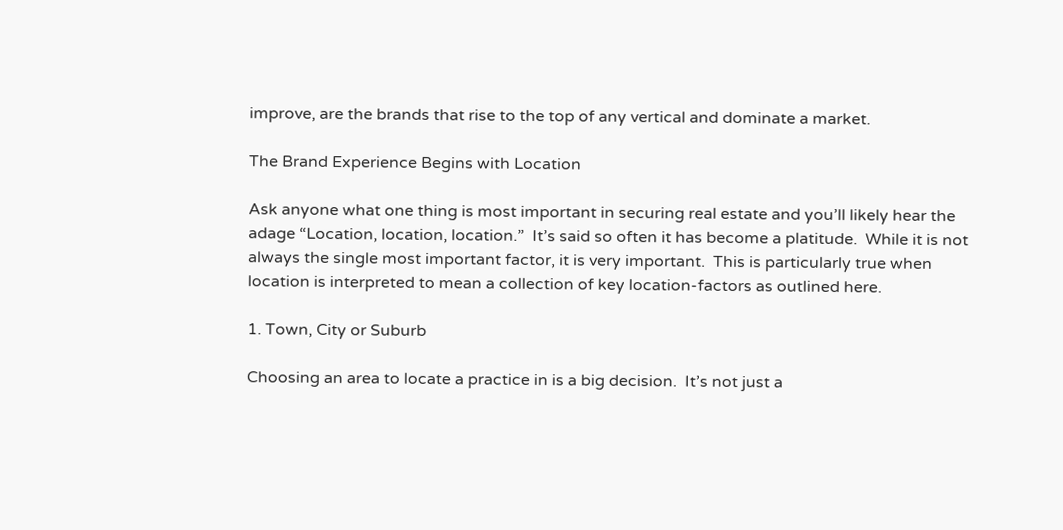improve, are the brands that rise to the top of any vertical and dominate a market.

The Brand Experience Begins with Location

Ask anyone what one thing is most important in securing real estate and you’ll likely hear the adage “Location, location, location.”  It’s said so often it has become a platitude.  While it is not always the single most important factor, it is very important.  This is particularly true when location is interpreted to mean a collection of key location-factors as outlined here.

1. Town, City or Suburb

Choosing an area to locate a practice in is a big decision.  It’s not just a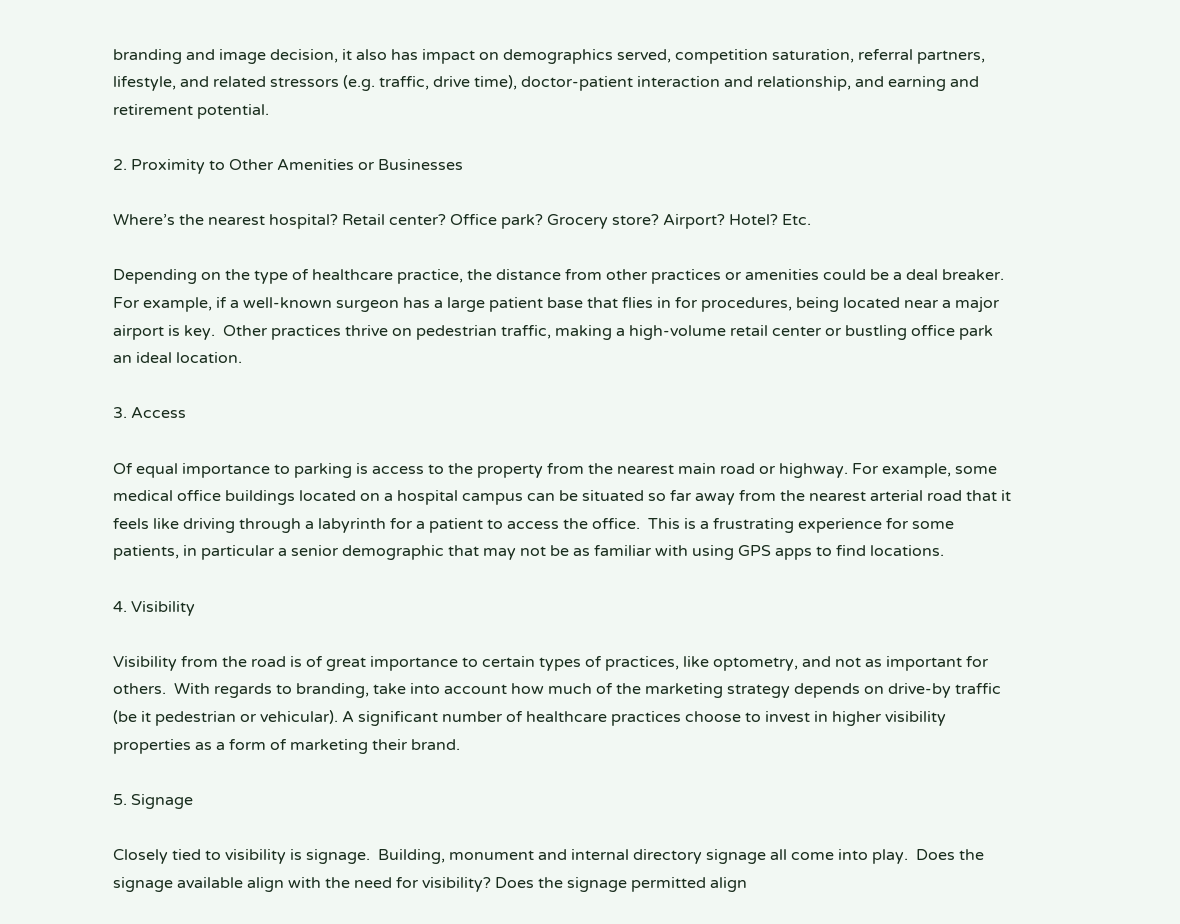branding and image decision, it also has impact on demographics served, competition saturation, referral partners, lifestyle, and related stressors (e.g. traffic, drive time), doctor-patient interaction and relationship, and earning and retirement potential.

2. Proximity to Other Amenities or Businesses

Where’s the nearest hospital? Retail center? Office park? Grocery store? Airport? Hotel? Etc.

Depending on the type of healthcare practice, the distance from other practices or amenities could be a deal breaker.  For example, if a well-known surgeon has a large patient base that flies in for procedures, being located near a major airport is key.  Other practices thrive on pedestrian traffic, making a high-volume retail center or bustling office park an ideal location.

3. Access

Of equal importance to parking is access to the property from the nearest main road or highway. For example, some medical office buildings located on a hospital campus can be situated so far away from the nearest arterial road that it feels like driving through a labyrinth for a patient to access the office.  This is a frustrating experience for some patients, in particular a senior demographic that may not be as familiar with using GPS apps to find locations.

4. Visibility

Visibility from the road is of great importance to certain types of practices, like optometry, and not as important for others.  With regards to branding, take into account how much of the marketing strategy depends on drive-by traffic (be it pedestrian or vehicular). A significant number of healthcare practices choose to invest in higher visibility properties as a form of marketing their brand.

5. Signage

Closely tied to visibility is signage.  Building, monument and internal directory signage all come into play.  Does the signage available align with the need for visibility? Does the signage permitted align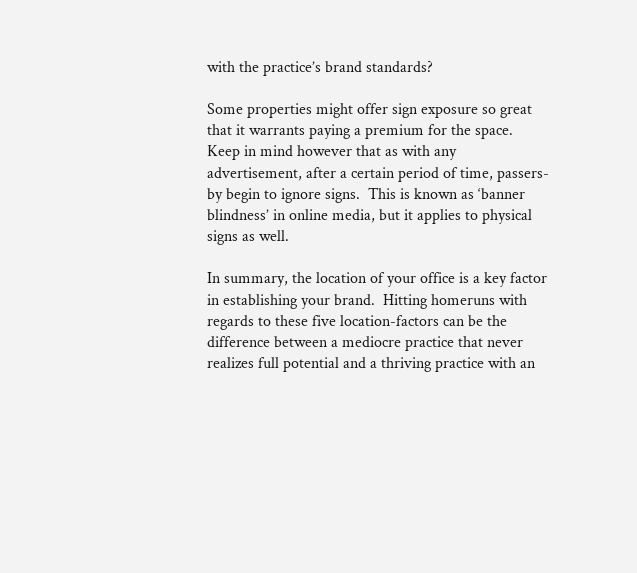with the practice’s brand standards?

Some properties might offer sign exposure so great that it warrants paying a premium for the space.  Keep in mind however that as with any advertisement, after a certain period of time, passers-by begin to ignore signs.  This is known as ‘banner blindness’ in online media, but it applies to physical signs as well.

In summary, the location of your office is a key factor in establishing your brand.  Hitting homeruns with regards to these five location-factors can be the difference between a mediocre practice that never realizes full potential and a thriving practice with an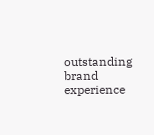outstanding brand experience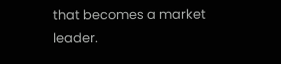that becomes a market leader.